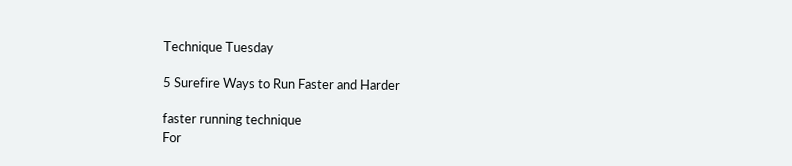Technique Tuesday

5 Surefire Ways to Run Faster and Harder

faster running technique
For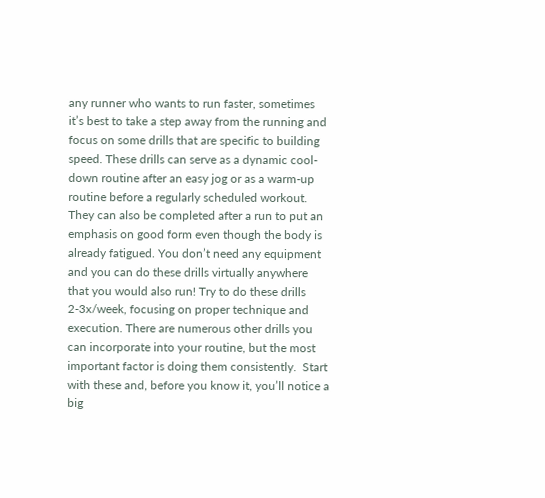any runner who wants to run faster, sometimes it’s best to take a step away from the running and focus on some drills that are specific to building speed. These drills can serve as a dynamic cool-down routine after an easy jog or as a warm-up routine before a regularly scheduled workout. They can also be completed after a run to put an emphasis on good form even though the body is already fatigued. You don’t need any equipment and you can do these drills virtually anywhere that you would also run! Try to do these drills 2-3x/week, focusing on proper technique and execution. There are numerous other drills you can incorporate into your routine, but the most important factor is doing them consistently.  Start with these and, before you know it, you’ll notice a big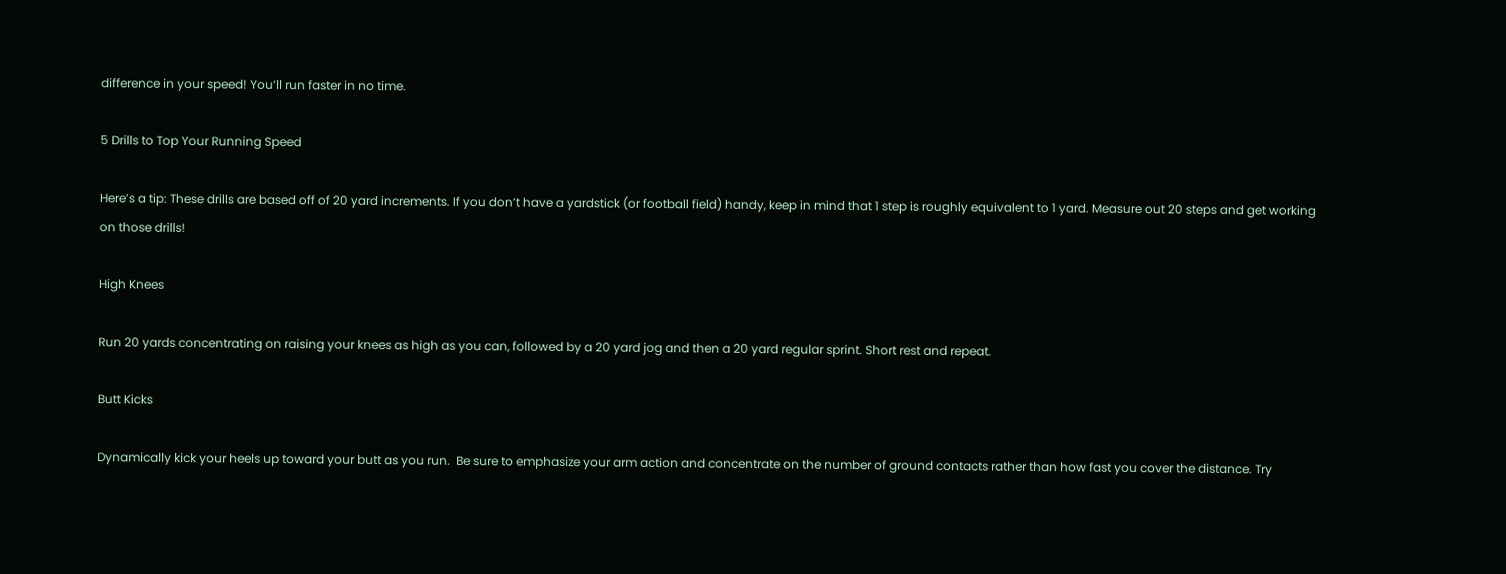difference in your speed! You’ll run faster in no time.

5 Drills to Top Your Running Speed

Here’s a tip: These drills are based off of 20 yard increments. If you don’t have a yardstick (or football field) handy, keep in mind that 1 step is roughly equivalent to 1 yard. Measure out 20 steps and get working on those drills!

High Knees

Run 20 yards concentrating on raising your knees as high as you can, followed by a 20 yard jog and then a 20 yard regular sprint. Short rest and repeat.

Butt Kicks

Dynamically kick your heels up toward your butt as you run.  Be sure to emphasize your arm action and concentrate on the number of ground contacts rather than how fast you cover the distance. Try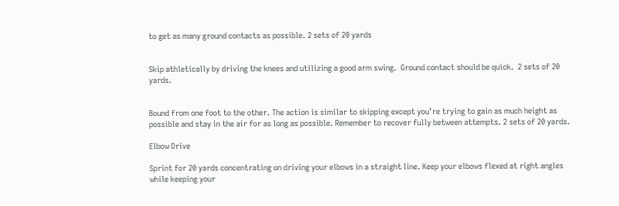to get as many ground contacts as possible. 2 sets of 20 yards


Skip athletically by driving the knees and utilizing a good arm swing.  Ground contact should be quick.  2 sets of 20 yards.


Bound from one foot to the other. The action is similar to skipping except you’re trying to gain as much height as possible and stay in the air for as long as possible. Remember to recover fully between attempts. 2 sets of 20 yards.

Elbow Drive

Sprint for 20 yards concentrating on driving your elbows in a straight line. Keep your elbows flexed at right angles while keeping your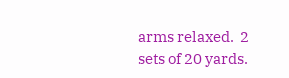arms relaxed.  2 sets of 20 yards.